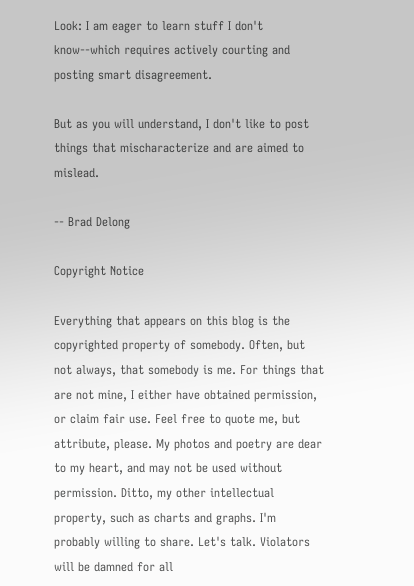Look: I am eager to learn stuff I don't know--which requires actively courting and posting smart disagreement.

But as you will understand, I don't like to post things that mischaracterize and are aimed to mislead.

-- Brad Delong

Copyright Notice

Everything that appears on this blog is the copyrighted property of somebody. Often, but not always, that somebody is me. For things that are not mine, I either have obtained permission, or claim fair use. Feel free to quote me, but attribute, please. My photos and poetry are dear to my heart, and may not be used without permission. Ditto, my other intellectual property, such as charts and graphs. I'm probably willing to share. Let's talk. Violators will be damned for all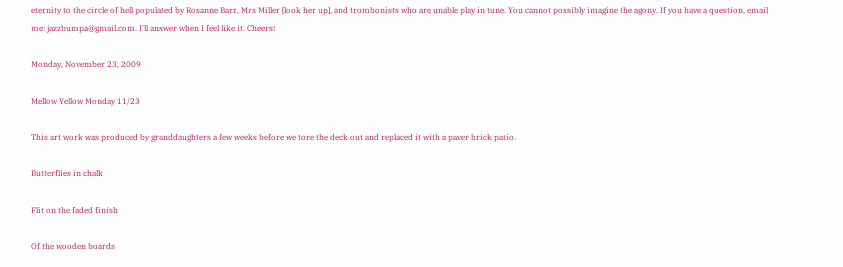eternity to the circle of hell populated by Rosanne Barr, Mrs Miller [look her up], and trombonists who are unable play in tune. You cannot possibly imagine the agony. If you have a question, email me: jazzbumpa@gmail.com. I'll answer when I feel like it. Cheers!

Monday, November 23, 2009

Mellow Yellow Monday 11/23

This art work was produced by granddaughters a few weeks before we tore the deck out and replaced it with a paver brick patio.

Butterflies in chalk

Flit on the faded finish

Of the wooden boards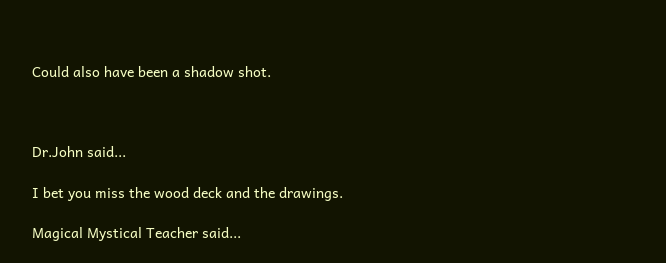Could also have been a shadow shot.



Dr.John said...

I bet you miss the wood deck and the drawings.

Magical Mystical Teacher said...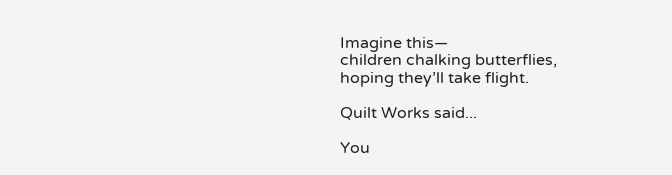Imagine this—
children chalking butterflies,
hoping they’ll take flight.

Quilt Works said...

You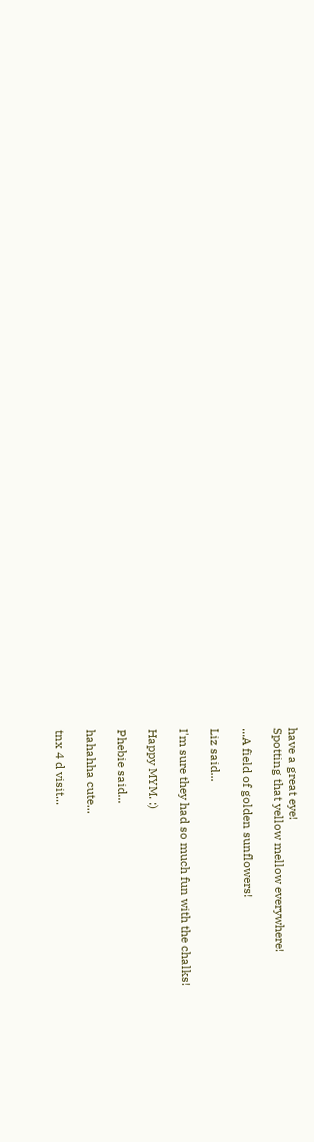have a great eye!
Spotting that yellow mellow everywhere!

...A field of golden sunflowers!

Liz said...

I'm sure they had so much fun with the chalks!

Happy MYM. :)

Phebie said...

hahahha cute...

tnx 4 d visit...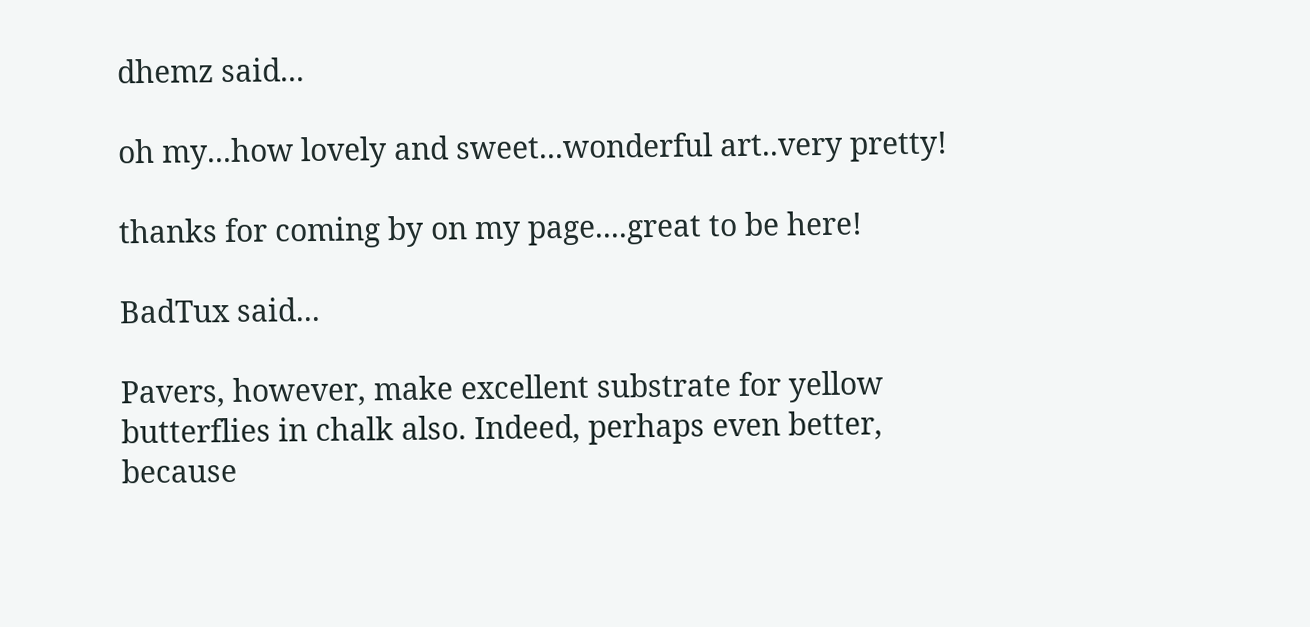dhemz said...

oh my...how lovely and sweet...wonderful art..very pretty!

thanks for coming by on my page....great to be here!

BadTux said...

Pavers, however, make excellent substrate for yellow butterflies in chalk also. Indeed, perhaps even better, because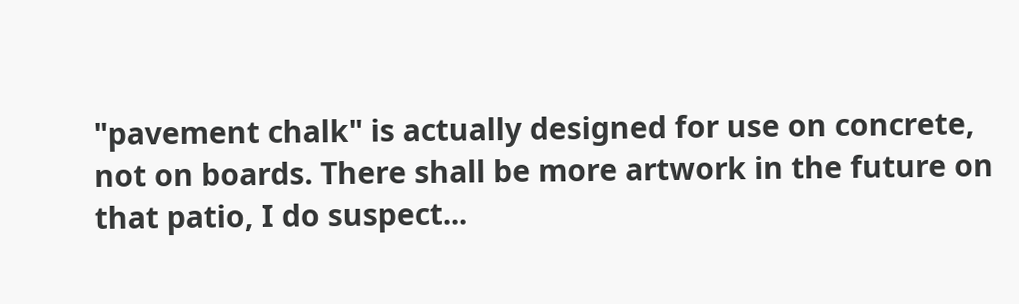"pavement chalk" is actually designed for use on concrete, not on boards. There shall be more artwork in the future on that patio, I do suspect...